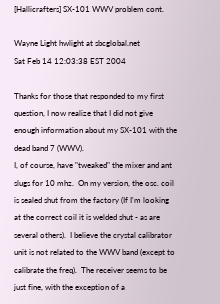[Hallicrafters] SX-101 WWV problem cont.

Wayne Light hwlight at sbcglobal.net
Sat Feb 14 12:03:38 EST 2004

Thanks for those that responded to my first question, I now realize that I did not give enough information about my SX-101 with the dead band 7 (WWV).
I, of course, have "tweaked" the mixer and ant slugs for 10 mhz.  On my version, the osc. coil is sealed shut from the factory (If I'm looking at the correct coil it is welded shut - as are several others).  I believe the crystal calibrator unit is not related to the WWV band (except to calibrate the freq).  The receiver seems to be just fine, with the exception of a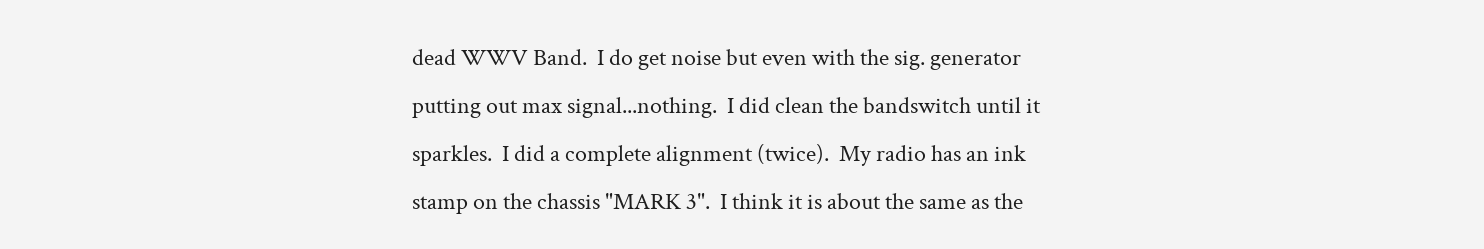dead WWV Band.  I do get noise but even with the sig. generator putting out max signal...nothing.  I did clean the bandswitch until it sparkles.  I did a complete alignment (twice).  My radio has an ink stamp on the chassis "MARK 3".  I think it is about the same as the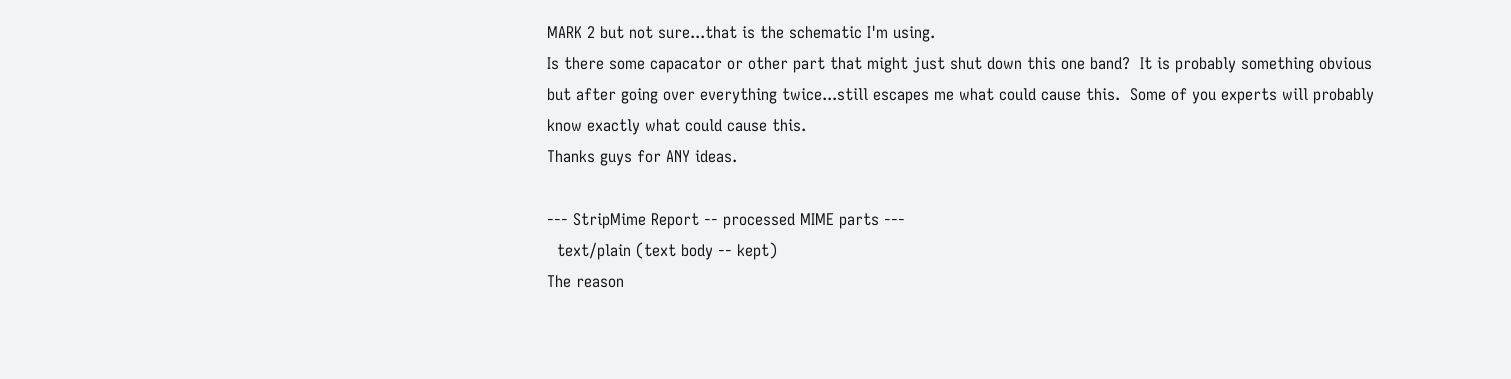MARK 2 but not sure...that is the schematic I'm using.
Is there some capacator or other part that might just shut down this one band?  It is probably something obvious but after going over everything twice...still escapes me what could cause this.  Some of you experts will probably know exactly what could cause this.
Thanks guys for ANY ideas.

--- StripMime Report -- processed MIME parts ---
  text/plain (text body -- kept)
The reason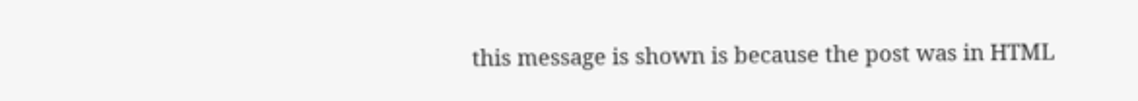this message is shown is because the post was in HTML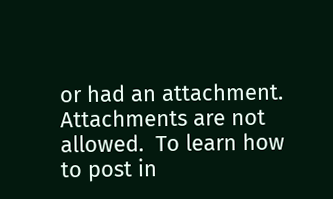or had an attachment.  Attachments are not allowed.  To learn how
to post in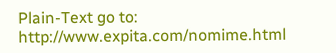Plain-Text go to: http://www.expita.com/nomime.html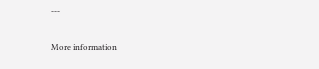---

More information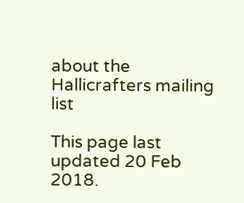about the Hallicrafters mailing list

This page last updated 20 Feb 2018.